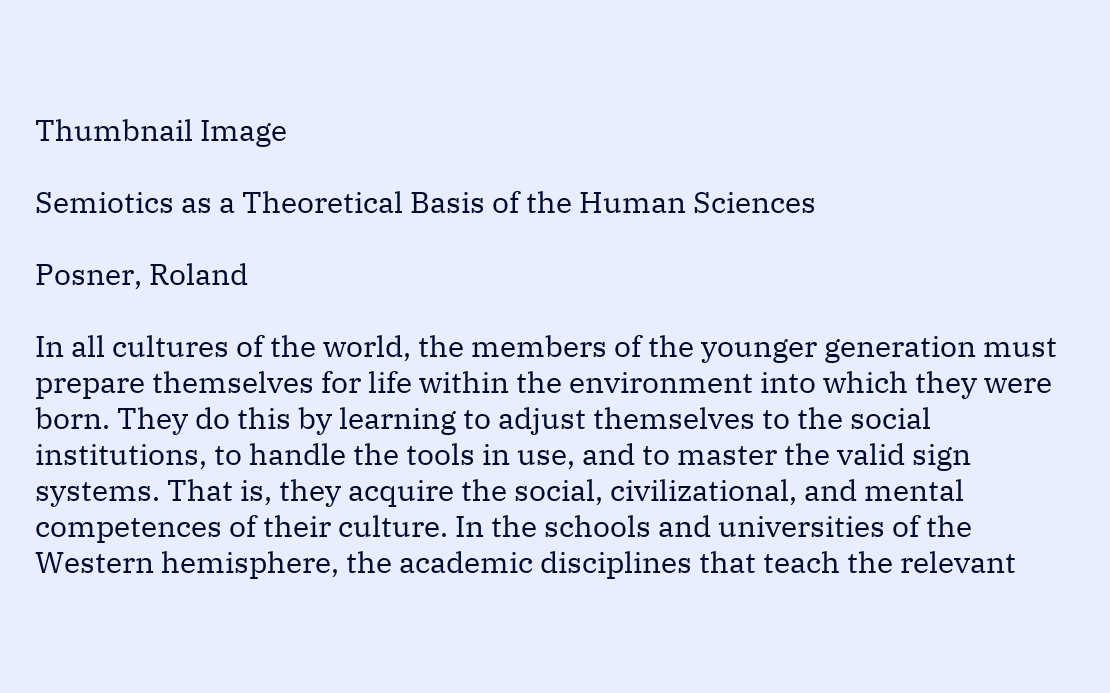Thumbnail Image

Semiotics as a Theoretical Basis of the Human Sciences

Posner, Roland

In all cultures of the world, the members of the younger generation must prepare themselves for life within the environment into which they were born. They do this by learning to adjust themselves to the social institutions, to handle the tools in use, and to master the valid sign systems. That is, they acquire the social, civilizational, and mental competences of their culture. In the schools and universities of the Western hemisphere, the academic disciplines that teach the relevant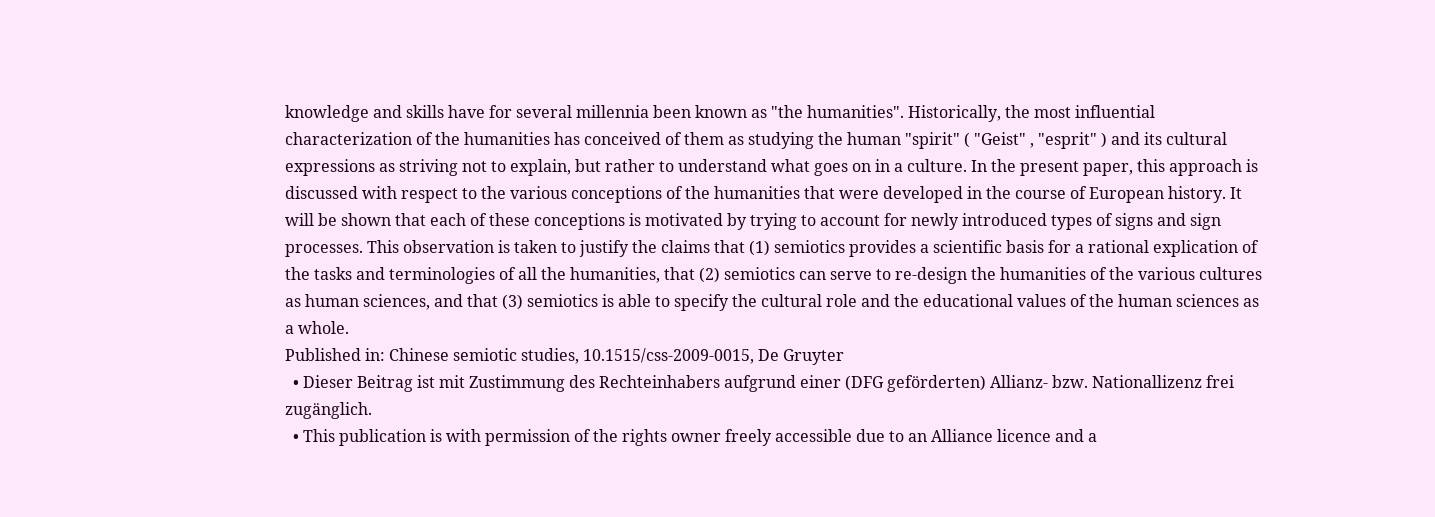knowledge and skills have for several millennia been known as "the humanities". Historically, the most influential characterization of the humanities has conceived of them as studying the human "spirit" ( "Geist" , "esprit" ) and its cultural expressions as striving not to explain, but rather to understand what goes on in a culture. In the present paper, this approach is discussed with respect to the various conceptions of the humanities that were developed in the course of European history. It will be shown that each of these conceptions is motivated by trying to account for newly introduced types of signs and sign processes. This observation is taken to justify the claims that (1) semiotics provides a scientific basis for a rational explication of the tasks and terminologies of all the humanities, that (2) semiotics can serve to re-design the humanities of the various cultures as human sciences, and that (3) semiotics is able to specify the cultural role and the educational values of the human sciences as a whole.
Published in: Chinese semiotic studies, 10.1515/css-2009-0015, De Gruyter
  • Dieser Beitrag ist mit Zustimmung des Rechteinhabers aufgrund einer (DFG geförderten) Allianz- bzw. Nationallizenz frei zugänglich.
  • This publication is with permission of the rights owner freely accessible due to an Alliance licence and a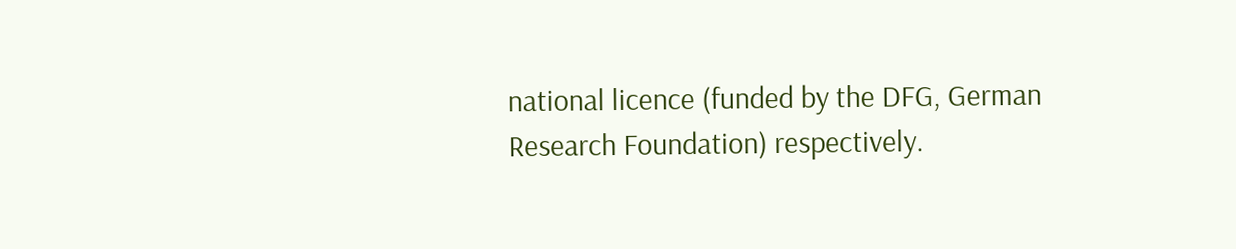national licence (funded by the DFG, German Research Foundation) respectively.